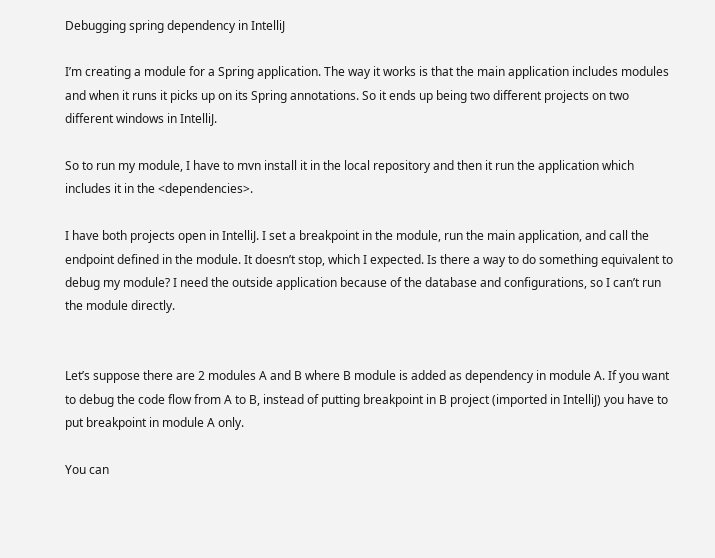Debugging spring dependency in IntelliJ

I’m creating a module for a Spring application. The way it works is that the main application includes modules and when it runs it picks up on its Spring annotations. So it ends up being two different projects on two different windows in IntelliJ.

So to run my module, I have to mvn install it in the local repository and then it run the application which includes it in the <dependencies>.

I have both projects open in IntelliJ. I set a breakpoint in the module, run the main application, and call the endpoint defined in the module. It doesn’t stop, which I expected. Is there a way to do something equivalent to debug my module? I need the outside application because of the database and configurations, so I can’t run the module directly.


Let’s suppose there are 2 modules A and B where B module is added as dependency in module A. If you want to debug the code flow from A to B, instead of putting breakpoint in B project (imported in IntelliJ) you have to put breakpoint in module A only.

You can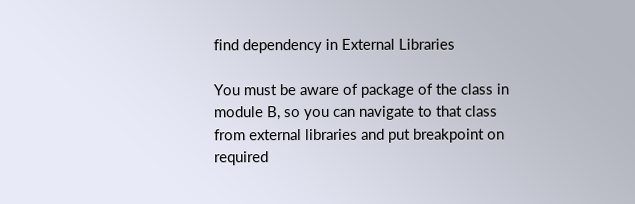find dependency in External Libraries

You must be aware of package of the class in module B, so you can navigate to that class from external libraries and put breakpoint on required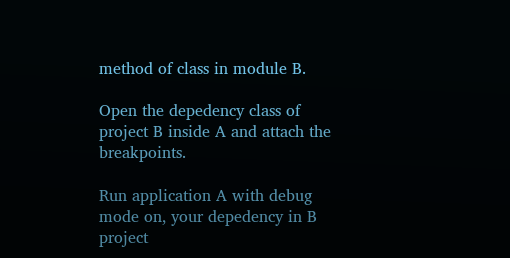method of class in module B.

Open the depedency class of project B inside A and attach the breakpoints.

Run application A with debug mode on, your depedency in B project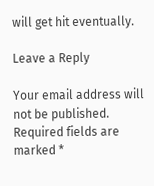will get hit eventually.

Leave a Reply

Your email address will not be published. Required fields are marked *